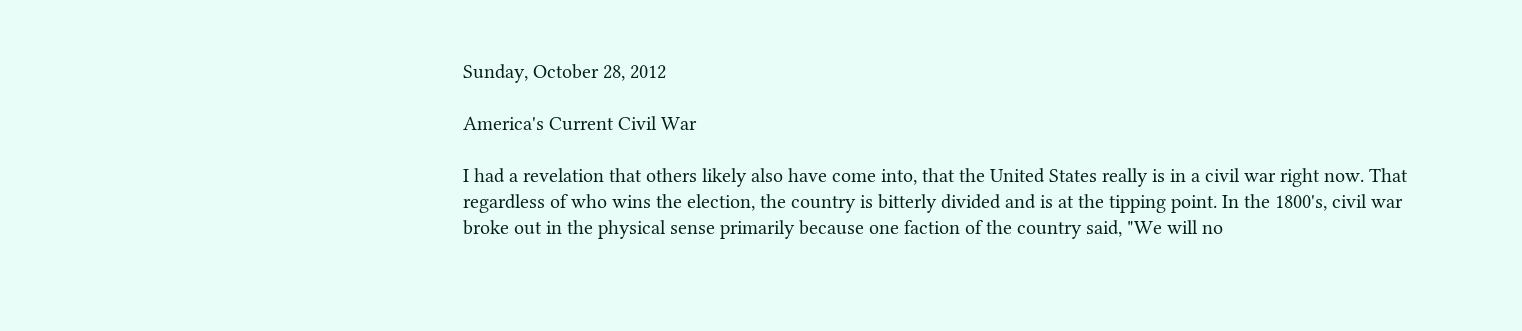Sunday, October 28, 2012

America's Current Civil War

I had a revelation that others likely also have come into, that the United States really is in a civil war right now. That regardless of who wins the election, the country is bitterly divided and is at the tipping point. In the 1800's, civil war broke out in the physical sense primarily because one faction of the country said, "We will no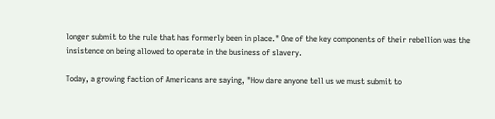longer submit to the rule that has formerly been in place." One of the key components of their rebellion was the insistence on being allowed to operate in the business of slavery.

Today, a growing faction of Americans are saying, "How dare anyone tell us we must submit to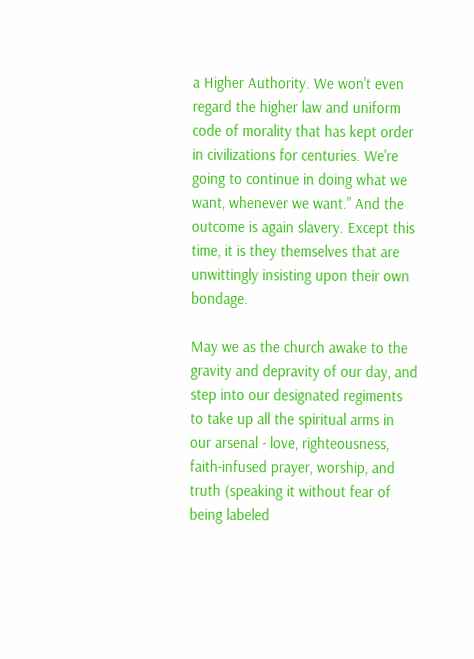a Higher Authority. We won't even regard the higher law and uniform code of morality that has kept order in civilizations for centuries. We're going to continue in doing what we want, whenever we want." And the outcome is again slavery. Except this time, it is they themselves that are unwittingly insisting upon their own bondage.

May we as the church awake to the gravity and depravity of our day, and step into our designated regiments to take up all the spiritual arms in our arsenal - love, righteousness, faith-infused prayer, worship, and truth (speaking it without fear of being labeled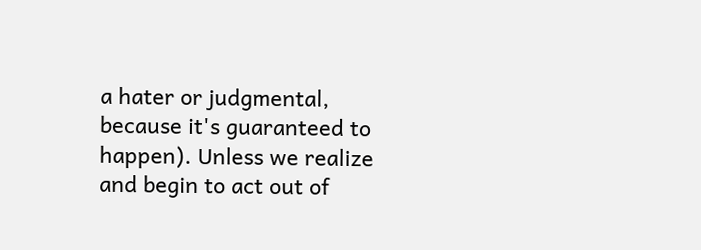a hater or judgmental, because it's guaranteed to happen). Unless we realize and begin to act out of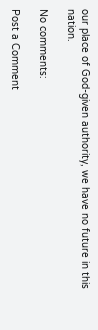our place of God-given authority, we have no future in this nation.

No comments:

Post a Comment